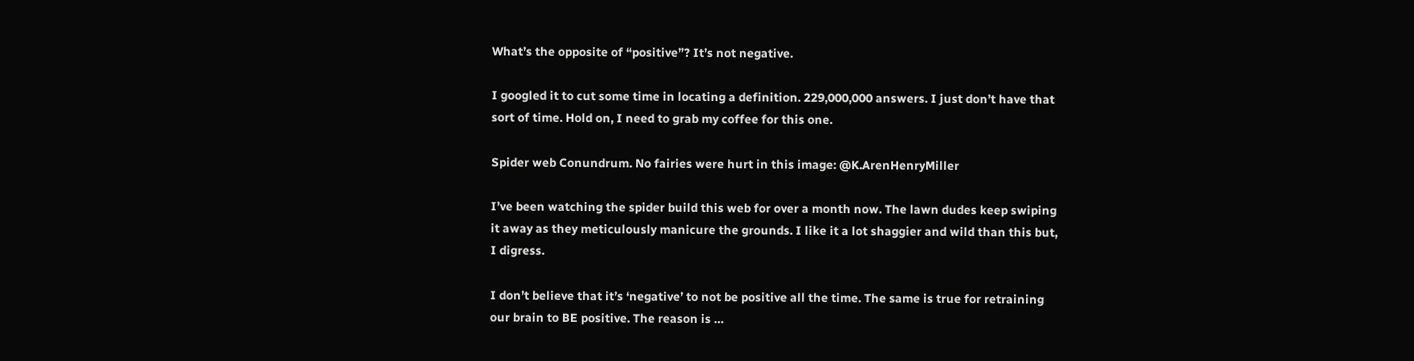What’s the opposite of “positive”? It’s not negative.

I googled it to cut some time in locating a definition. 229,000,000 answers. I just don’t have that sort of time. Hold on, I need to grab my coffee for this one.

Spider web Conundrum. No fairies were hurt in this image: @K.ArenHenryMiller

I’ve been watching the spider build this web for over a month now. The lawn dudes keep swiping it away as they meticulously manicure the grounds. I like it a lot shaggier and wild than this but, I digress.

I don’t believe that it’s ‘negative’ to not be positive all the time. The same is true for retraining our brain to BE positive. The reason is …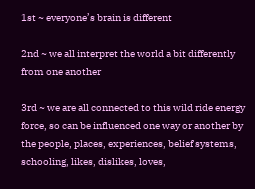1st ~ everyone’s brain is different

2nd ~ we all interpret the world a bit differently from one another

3rd ~ we are all connected to this wild ride energy force, so can be influenced one way or another by the people, places, experiences, belief systems, schooling, likes, dislikes, loves,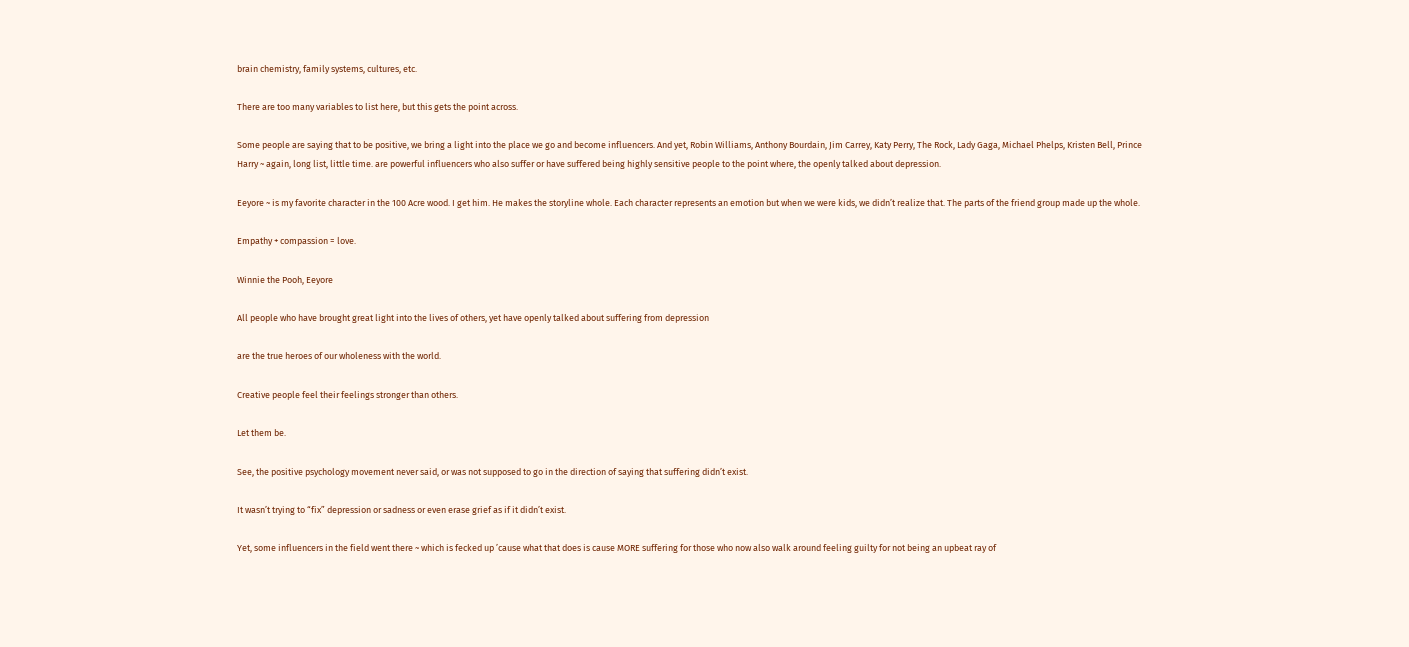brain chemistry, family systems, cultures, etc.

There are too many variables to list here, but this gets the point across.

Some people are saying that to be positive, we bring a light into the place we go and become influencers. And yet, Robin Williams, Anthony Bourdain, Jim Carrey, Katy Perry, The Rock, Lady Gaga, Michael Phelps, Kristen Bell, Prince Harry ~ again, long list, little time. are powerful influencers who also suffer or have suffered being highly sensitive people to the point where, the openly talked about depression.

Eeyore ~ is my favorite character in the 100 Acre wood. I get him. He makes the storyline whole. Each character represents an emotion but when we were kids, we didn’t realize that. The parts of the friend group made up the whole.

Empathy + compassion = love.

Winnie the Pooh, Eeyore

All people who have brought great light into the lives of others, yet have openly talked about suffering from depression

are the true heroes of our wholeness with the world.

Creative people feel their feelings stronger than others.

Let them be.

See, the positive psychology movement never said, or was not supposed to go in the direction of saying that suffering didn’t exist.

It wasn’t trying to “fix” depression or sadness or even erase grief as if it didn’t exist.

Yet, some influencers in the field went there ~ which is fecked up ’cause what that does is cause MORE suffering for those who now also walk around feeling guilty for not being an upbeat ray of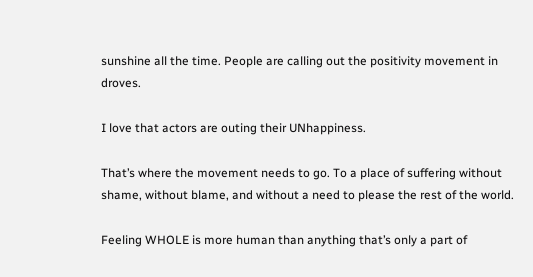sunshine all the time. People are calling out the positivity movement in droves.

I love that actors are outing their UNhappiness.

That’s where the movement needs to go. To a place of suffering without shame, without blame, and without a need to please the rest of the world.

Feeling WHOLE is more human than anything that’s only a part of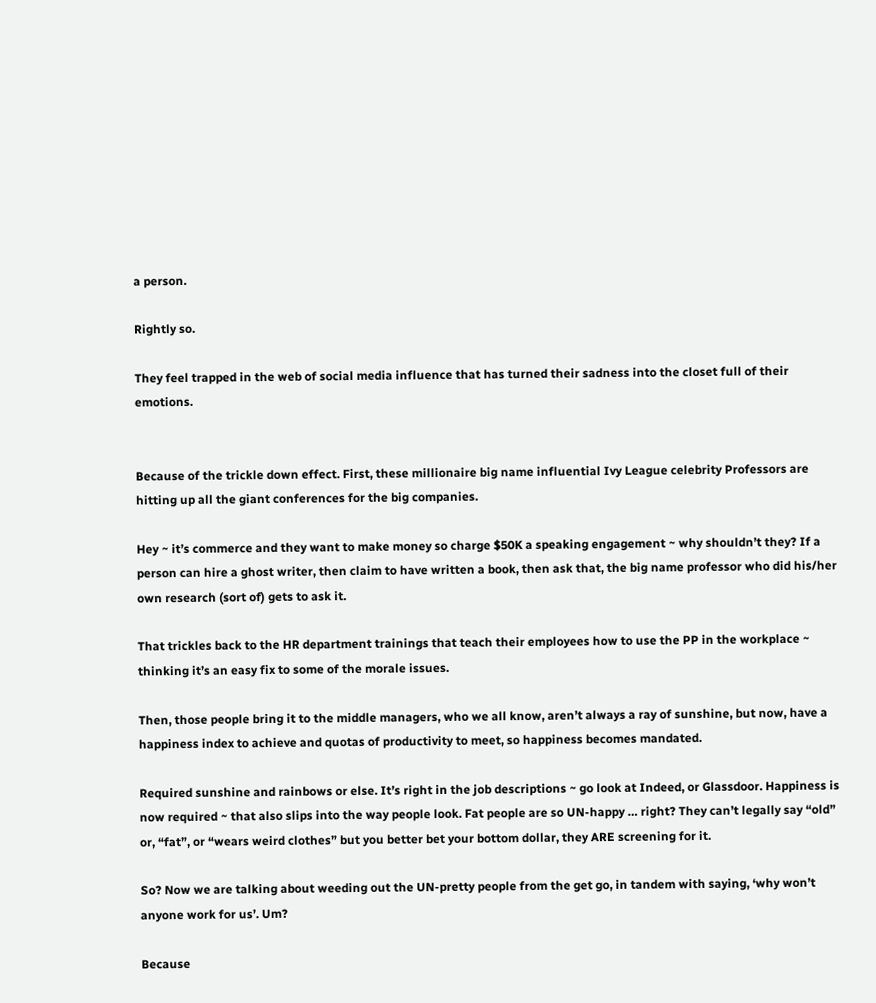a person.

Rightly so.

They feel trapped in the web of social media influence that has turned their sadness into the closet full of their emotions.


Because of the trickle down effect. First, these millionaire big name influential Ivy League celebrity Professors are hitting up all the giant conferences for the big companies.

Hey ~ it’s commerce and they want to make money so charge $50K a speaking engagement ~ why shouldn’t they? If a person can hire a ghost writer, then claim to have written a book, then ask that, the big name professor who did his/her own research (sort of) gets to ask it.

That trickles back to the HR department trainings that teach their employees how to use the PP in the workplace ~ thinking it’s an easy fix to some of the morale issues.

Then, those people bring it to the middle managers, who we all know, aren’t always a ray of sunshine, but now, have a happiness index to achieve and quotas of productivity to meet, so happiness becomes mandated.

Required sunshine and rainbows or else. It’s right in the job descriptions ~ go look at Indeed, or Glassdoor. Happiness is now required ~ that also slips into the way people look. Fat people are so UN-happy … right? They can’t legally say “old” or, “fat”, or “wears weird clothes” but you better bet your bottom dollar, they ARE screening for it.

So? Now we are talking about weeding out the UN-pretty people from the get go, in tandem with saying, ‘why won’t anyone work for us’. Um?

Because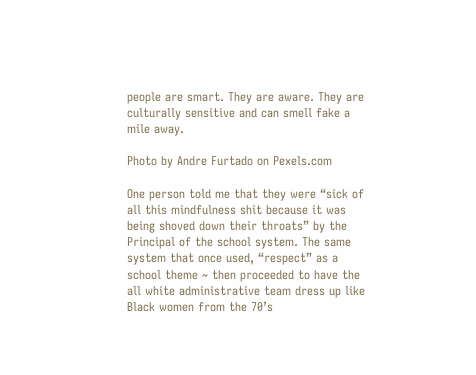people are smart. They are aware. They are culturally sensitive and can smell fake a mile away.

Photo by Andre Furtado on Pexels.com

One person told me that they were “sick of all this mindfulness shit because it was being shoved down their throats” by the Principal of the school system. The same system that once used, “respect” as a school theme ~ then proceeded to have the all white administrative team dress up like Black women from the 70’s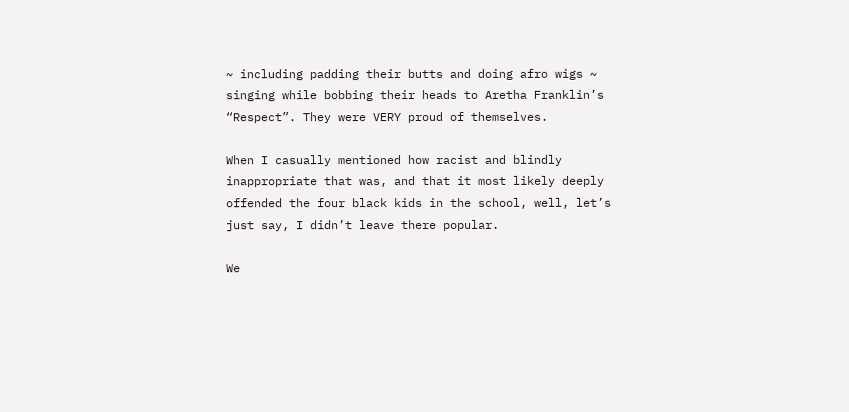~ including padding their butts and doing afro wigs ~ singing while bobbing their heads to Aretha Franklin’s “Respect”. They were VERY proud of themselves.

When I casually mentioned how racist and blindly inappropriate that was, and that it most likely deeply offended the four black kids in the school, well, let’s just say, I didn’t leave there popular.

We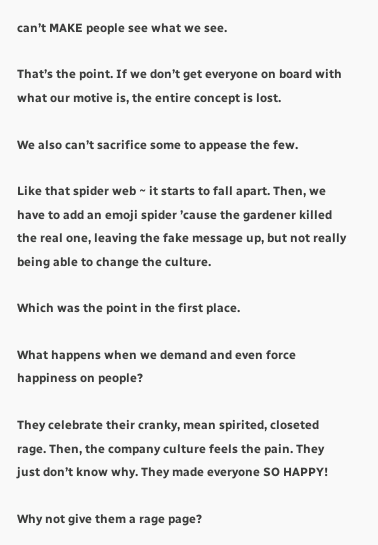can’t MAKE people see what we see.

That’s the point. If we don’t get everyone on board with what our motive is, the entire concept is lost.

We also can’t sacrifice some to appease the few.

Like that spider web ~ it starts to fall apart. Then, we have to add an emoji spider ’cause the gardener killed the real one, leaving the fake message up, but not really being able to change the culture.

Which was the point in the first place.

What happens when we demand and even force happiness on people?

They celebrate their cranky, mean spirited, closeted rage. Then, the company culture feels the pain. They just don’t know why. They made everyone SO HAPPY!

Why not give them a rage page?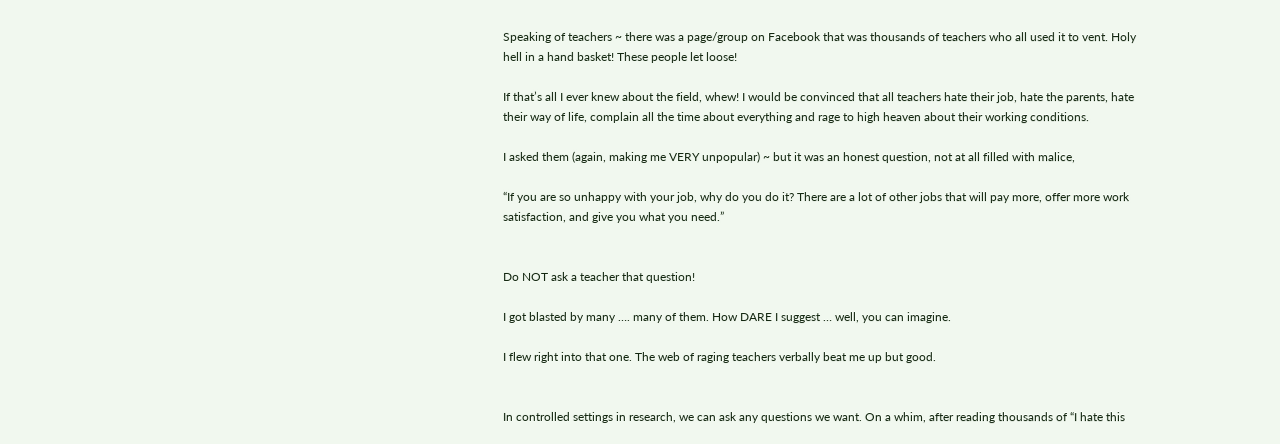Speaking of teachers ~ there was a page/group on Facebook that was thousands of teachers who all used it to vent. Holy hell in a hand basket! These people let loose!

If that’s all I ever knew about the field, whew! I would be convinced that all teachers hate their job, hate the parents, hate their way of life, complain all the time about everything and rage to high heaven about their working conditions.

I asked them (again, making me VERY unpopular) ~ but it was an honest question, not at all filled with malice,

“If you are so unhappy with your job, why do you do it? There are a lot of other jobs that will pay more, offer more work satisfaction, and give you what you need.”


Do NOT ask a teacher that question!

I got blasted by many …. many of them. How DARE I suggest … well, you can imagine.

I flew right into that one. The web of raging teachers verbally beat me up but good.


In controlled settings in research, we can ask any questions we want. On a whim, after reading thousands of “I hate this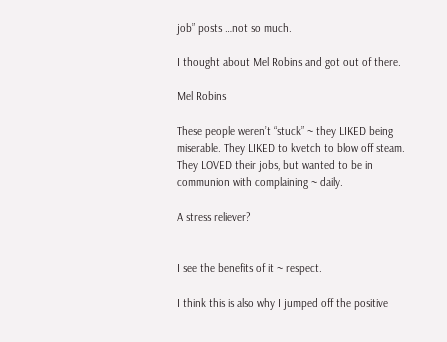job” posts …not so much.

I thought about Mel Robins and got out of there.

Mel Robins

These people weren’t “stuck” ~ they LIKED being miserable. They LIKED to kvetch to blow off steam. They LOVED their jobs, but wanted to be in communion with complaining ~ daily.

A stress reliever?


I see the benefits of it ~ respect.

I think this is also why I jumped off the positive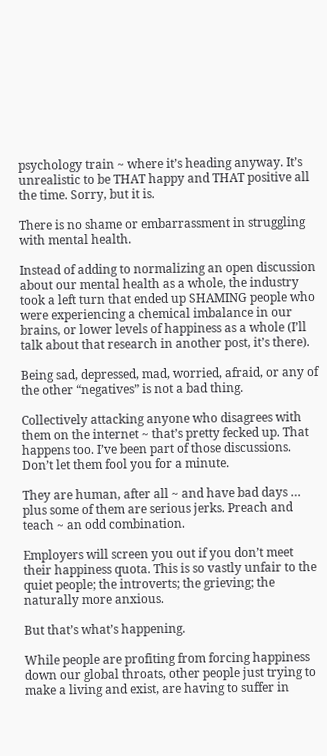psychology train ~ where it’s heading anyway. It’s unrealistic to be THAT happy and THAT positive all the time. Sorry, but it is.

There is no shame or embarrassment in struggling with mental health.

Instead of adding to normalizing an open discussion about our mental health as a whole, the industry took a left turn that ended up SHAMING people who were experiencing a chemical imbalance in our brains, or lower levels of happiness as a whole (I’ll talk about that research in another post, it’s there).

Being sad, depressed, mad, worried, afraid, or any of the other “negatives” is not a bad thing.

Collectively attacking anyone who disagrees with them on the internet ~ that’s pretty fecked up. That happens too. I’ve been part of those discussions. Don’t let them fool you for a minute.

They are human, after all ~ and have bad days … plus some of them are serious jerks. Preach and teach ~ an odd combination.

Employers will screen you out if you don’t meet their happiness quota. This is so vastly unfair to the quiet people; the introverts; the grieving; the naturally more anxious.

But that’s what’s happening.

While people are profiting from forcing happiness down our global throats, other people just trying to make a living and exist, are having to suffer in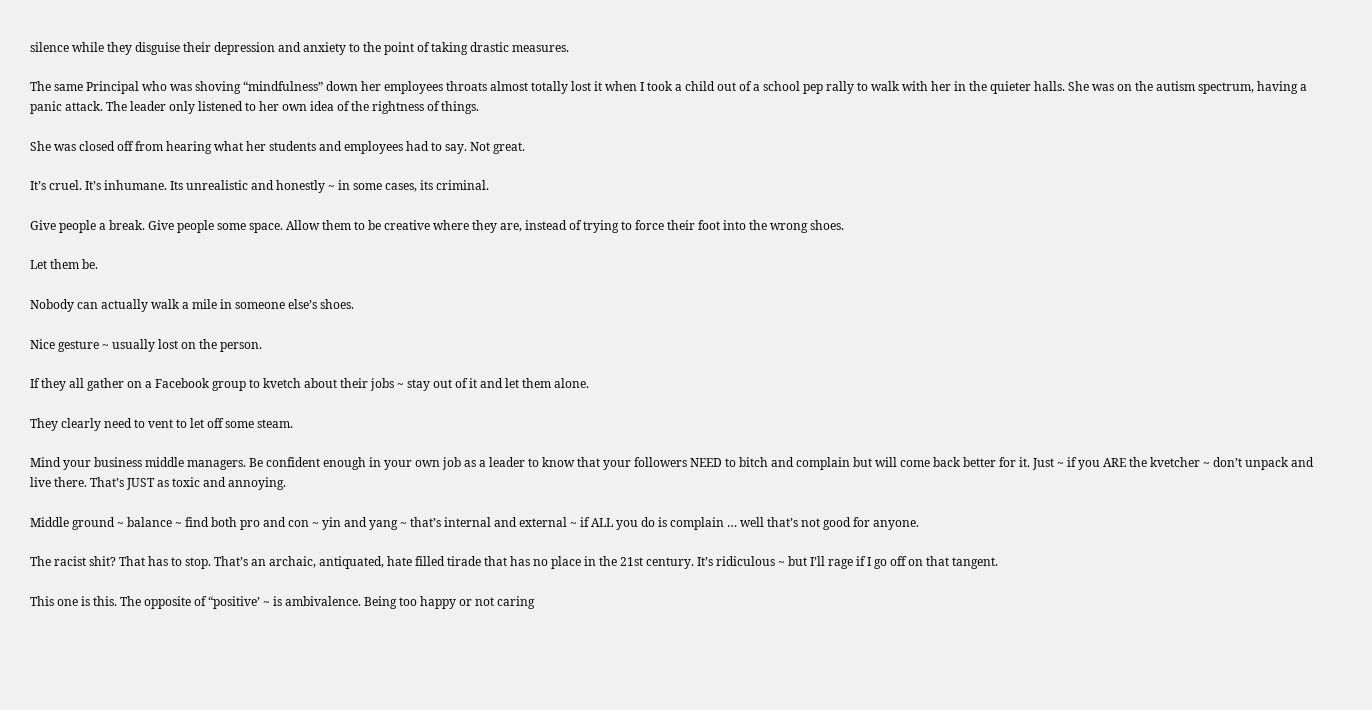silence while they disguise their depression and anxiety to the point of taking drastic measures.

The same Principal who was shoving “mindfulness” down her employees throats almost totally lost it when I took a child out of a school pep rally to walk with her in the quieter halls. She was on the autism spectrum, having a panic attack. The leader only listened to her own idea of the rightness of things.

She was closed off from hearing what her students and employees had to say. Not great.

It’s cruel. It’s inhumane. Its unrealistic and honestly ~ in some cases, its criminal.

Give people a break. Give people some space. Allow them to be creative where they are, instead of trying to force their foot into the wrong shoes.

Let them be.

Nobody can actually walk a mile in someone else’s shoes.

Nice gesture ~ usually lost on the person.

If they all gather on a Facebook group to kvetch about their jobs ~ stay out of it and let them alone.

They clearly need to vent to let off some steam.

Mind your business middle managers. Be confident enough in your own job as a leader to know that your followers NEED to bitch and complain but will come back better for it. Just ~ if you ARE the kvetcher ~ don’t unpack and live there. That’s JUST as toxic and annoying.

Middle ground ~ balance ~ find both pro and con ~ yin and yang ~ that’s internal and external ~ if ALL you do is complain … well that’s not good for anyone.

The racist shit? That has to stop. That’s an archaic, antiquated, hate filled tirade that has no place in the 21st century. It’s ridiculous ~ but I’ll rage if I go off on that tangent.

This one is this. The opposite of “positive’ ~ is ambivalence. Being too happy or not caring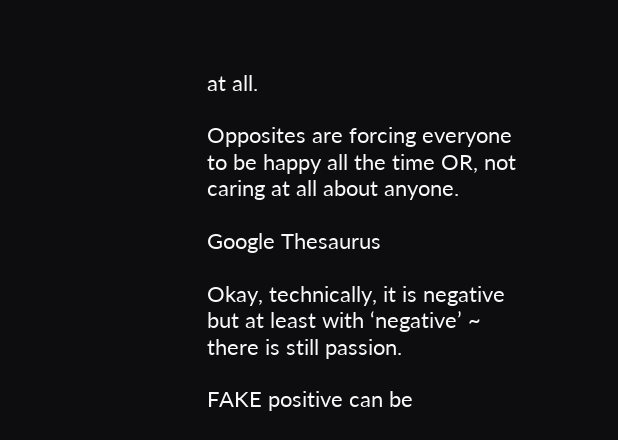at all.

Opposites are forcing everyone to be happy all the time OR, not caring at all about anyone.

Google Thesaurus

Okay, technically, it is negative but at least with ‘negative’ ~ there is still passion.

FAKE positive can be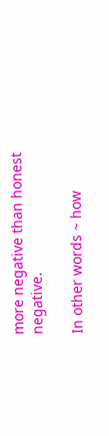more negative than honest negative.

In other words ~ how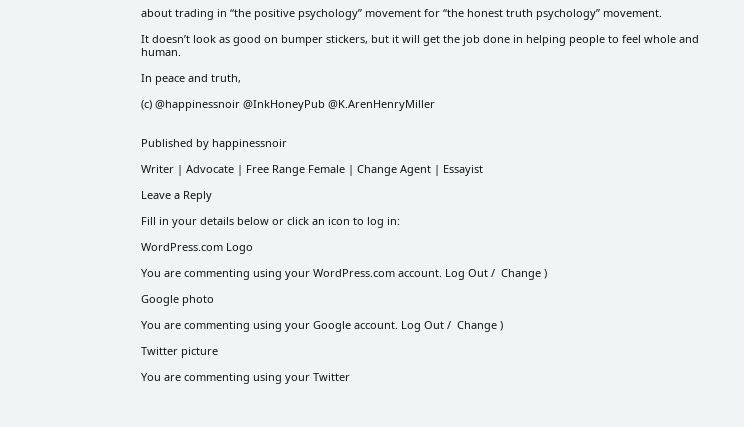about trading in “the positive psychology” movement for “the honest truth psychology” movement.

It doesn’t look as good on bumper stickers, but it will get the job done in helping people to feel whole and human.

In peace and truth,

(c) @happinessnoir @InkHoneyPub @K.ArenHenryMiller


Published by happinessnoir

Writer | Advocate | Free Range Female | Change Agent | Essayist

Leave a Reply

Fill in your details below or click an icon to log in:

WordPress.com Logo

You are commenting using your WordPress.com account. Log Out /  Change )

Google photo

You are commenting using your Google account. Log Out /  Change )

Twitter picture

You are commenting using your Twitter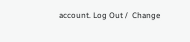account. Log Out /  Change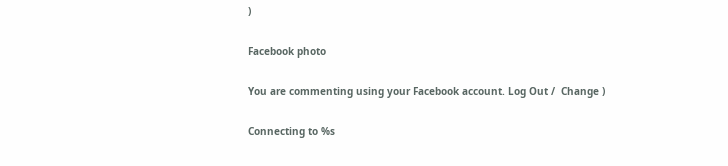)

Facebook photo

You are commenting using your Facebook account. Log Out /  Change )

Connecting to %s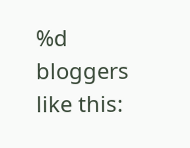%d bloggers like this: